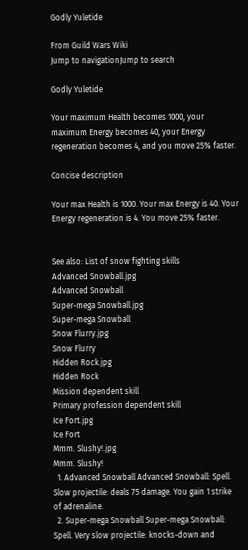Godly Yuletide

From Guild Wars Wiki
Jump to navigationJump to search

Godly Yuletide

Your maximum Health becomes 1000, your maximum Energy becomes 40, your Energy regeneration becomes 4, and you move 25% faster.

Concise description

Your max Health is 1000. Your max Energy is 40. Your Energy regeneration is 4. You move 25% faster.


See also: List of snow fighting skills
Advanced Snowball.jpg
Advanced Snowball
Super-mega Snowball.jpg
Super-mega Snowball
Snow Flurry.jpg
Snow Flurry
Hidden Rock.jpg
Hidden Rock
Mission dependent skill
Primary profession dependent skill
Ice Fort.jpg
Ice Fort
Mmm. Slushy!.jpg
Mmm. Slushy!
  1. Advanced Snowball Advanced Snowball: Spell. Slow projectile: deals 75 damage. You gain 1 strike of adrenaline.
  2. Super-mega Snowball Super-mega Snowball: Spell. Very slow projectile: knocks-down and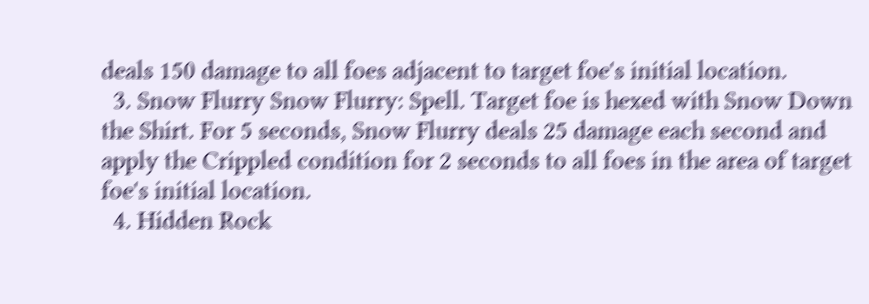deals 150 damage to all foes adjacent to target foe's initial location.
  3. Snow Flurry Snow Flurry: Spell. Target foe is hexed with Snow Down the Shirt. For 5 seconds, Snow Flurry deals 25 damage each second and apply the Crippled condition for 2 seconds to all foes in the area of target foe's initial location.
  4. Hidden Rock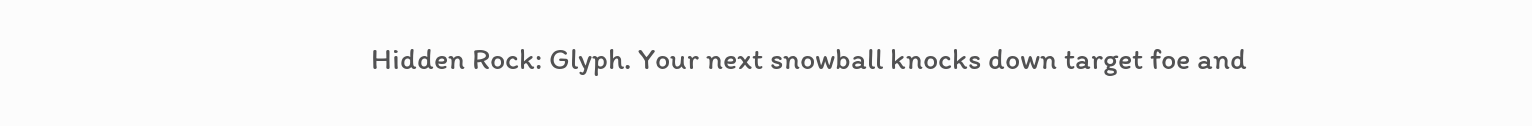Hidden Rock: Glyph. Your next snowball knocks down target foe and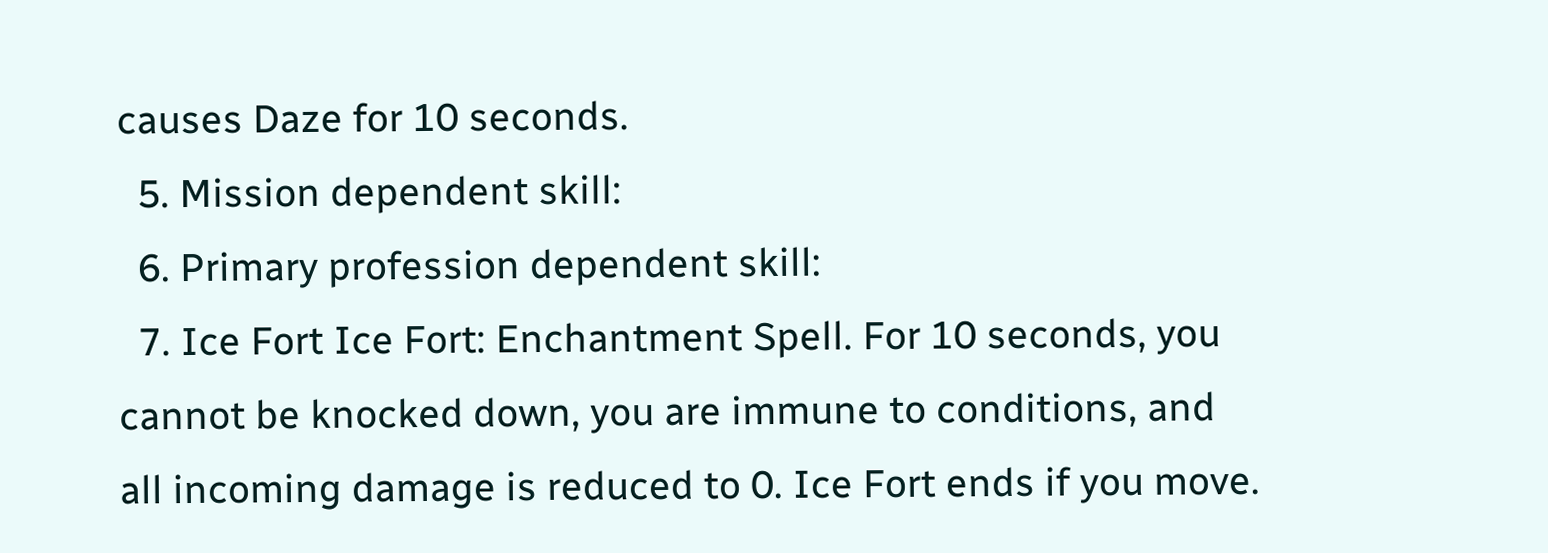causes Daze for 10 seconds.
  5. Mission dependent skill:
  6. Primary profession dependent skill:
  7. Ice Fort Ice Fort: Enchantment Spell. For 10 seconds, you cannot be knocked down, you are immune to conditions, and all incoming damage is reduced to 0. Ice Fort ends if you move.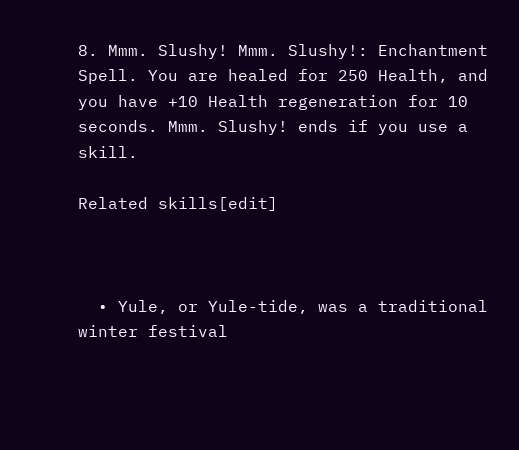8. Mmm. Slushy! Mmm. Slushy!: Enchantment Spell. You are healed for 250 Health, and you have +10 Health regeneration for 10 seconds. Mmm. Slushy! ends if you use a skill.

Related skills[edit]



  • Yule, or Yule-tide, was a traditional winter festival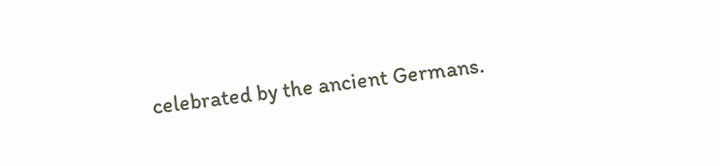celebrated by the ancient Germans.